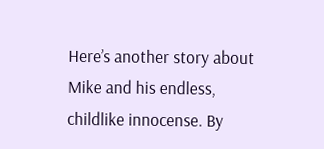Here’s another story about Mike and his endless, childlike innocense. By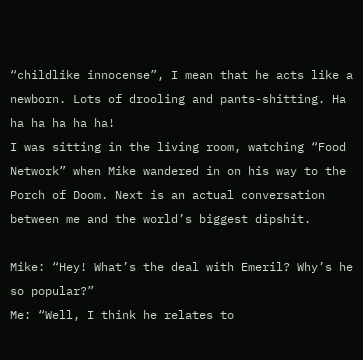“childlike innocense”, I mean that he acts like a newborn. Lots of drooling and pants-shitting. Ha ha ha ha ha ha!
I was sitting in the living room, watching “Food Network” when Mike wandered in on his way to the Porch of Doom. Next is an actual conversation between me and the world’s biggest dipshit.

Mike: “Hey! What’s the deal with Emeril? Why’s he so popular?”
Me: “Well, I think he relates to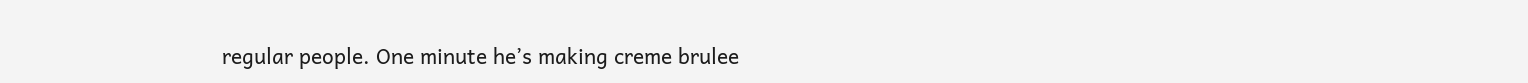regular people. One minute he’s making creme brulee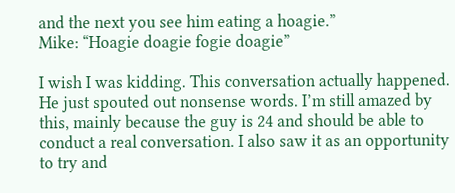and the next you see him eating a hoagie.”
Mike: “Hoagie doagie fogie doagie”

I wish I was kidding. This conversation actually happened. He just spouted out nonsense words. I’m still amazed by this, mainly because the guy is 24 and should be able to conduct a real conversation. I also saw it as an opportunity to try and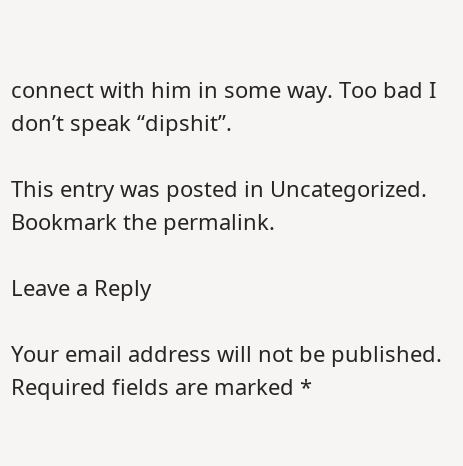connect with him in some way. Too bad I don’t speak “dipshit”.

This entry was posted in Uncategorized. Bookmark the permalink.

Leave a Reply

Your email address will not be published. Required fields are marked *